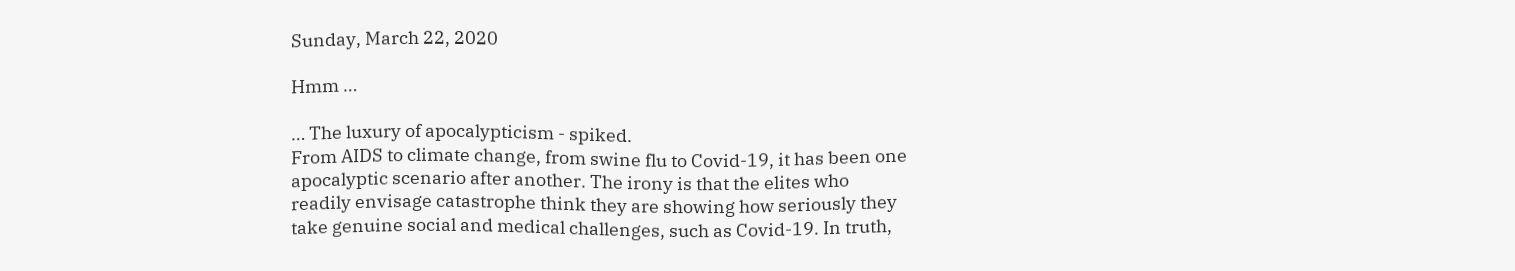Sunday, March 22, 2020

Hmm …

… The luxury of apocalypticism - spiked.
From AIDS to climate change, from swine flu to Covid-19, it has been one apocalyptic scenario after another. The irony is that the elites who readily envisage catastrophe think they are showing how seriously they take genuine social and medical challenges, such as Covid-19. In truth,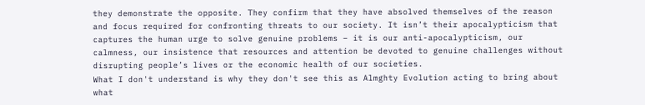they demonstrate the opposite. They confirm that they have absolved themselves of the reason and focus required for confronting threats to our society. It isn’t their apocalypticism that captures the human urge to solve genuine problems – it is our anti-apocalypticism, our calmness, our insistence that resources and attention be devoted to genuine challenges without disrupting people’s lives or the economic health of our societies.
What I don't understand is why they don't see this as Almghty Evolution acting to bring about what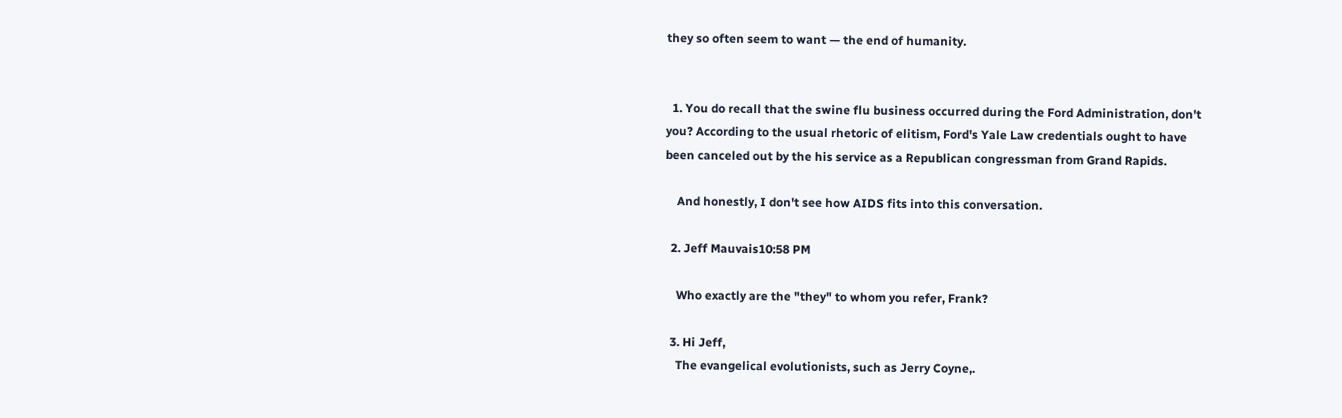they so often seem to want — the end of humanity.


  1. You do recall that the swine flu business occurred during the Ford Administration, don't you? According to the usual rhetoric of elitism, Ford's Yale Law credentials ought to have been canceled out by the his service as a Republican congressman from Grand Rapids.

    And honestly, I don't see how AIDS fits into this conversation.

  2. Jeff Mauvais10:58 PM

    Who exactly are the "they" to whom you refer, Frank?

  3. Hi Jeff,
    The evangelical evolutionists, such as Jerry Coyne,.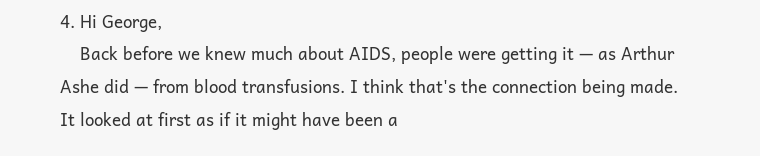4. Hi George,
    Back before we knew much about AIDS, people were getting it — as Arthur Ashe did — from blood transfusions. I think that's the connection being made. It looked at first as if it might have been a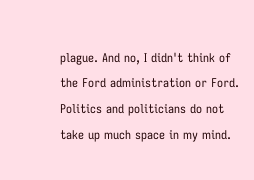plague. And no, I didn't think of the Ford administration or Ford. Politics and politicians do not take up much space in my mind.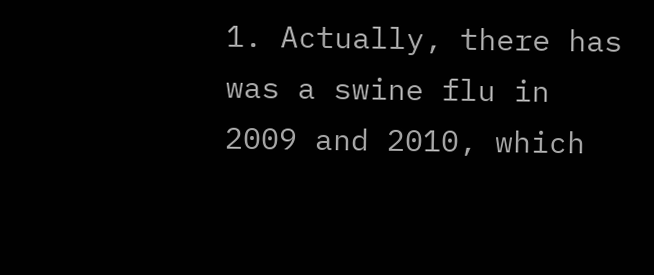1. Actually, there has was a swine flu in 2009 and 2010, which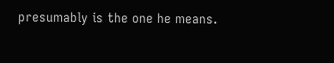presumably is the one he means.